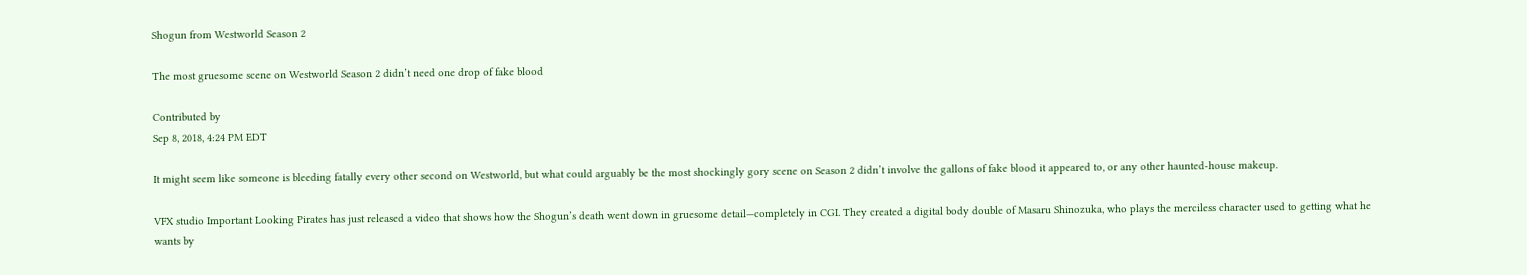Shogun from Westworld Season 2

The most gruesome scene on Westworld Season 2 didn’t need one drop of fake blood

Contributed by
Sep 8, 2018, 4:24 PM EDT

It might seem like someone is bleeding fatally every other second on Westworld, but what could arguably be the most shockingly gory scene on Season 2 didn’t involve the gallons of fake blood it appeared to, or any other haunted-house makeup.

VFX studio Important Looking Pirates has just released a video that shows how the Shogun’s death went down in gruesome detail—completely in CGI. They created a digital body double of Masaru Shinozuka, who plays the merciless character used to getting what he wants by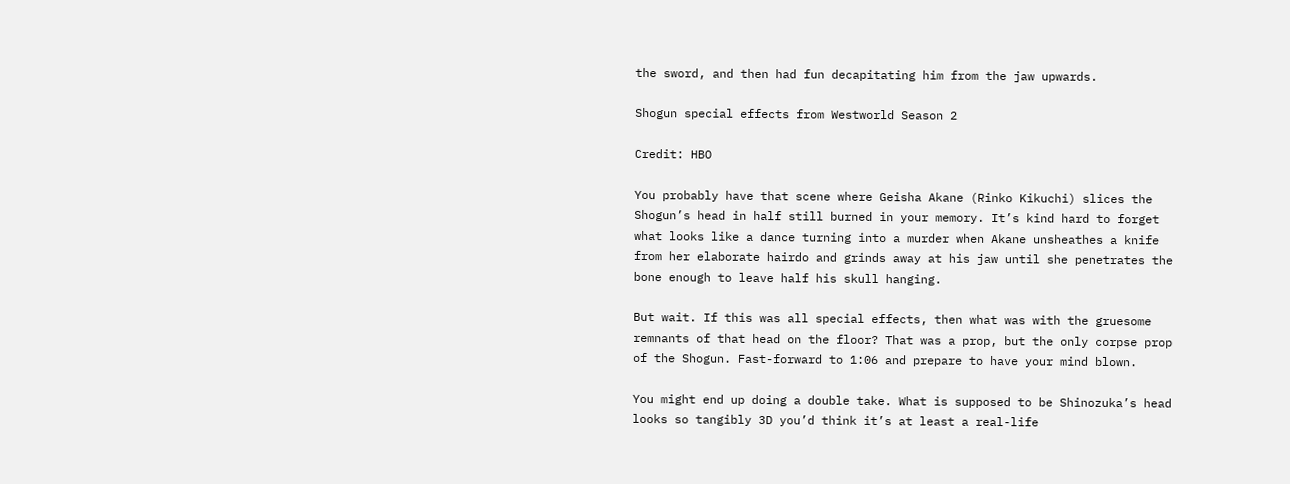the sword, and then had fun decapitating him from the jaw upwards.

Shogun special effects from Westworld Season 2

Credit: HBO

You probably have that scene where Geisha Akane (Rinko Kikuchi) slices the Shogun’s head in half still burned in your memory. It’s kind hard to forget what looks like a dance turning into a murder when Akane unsheathes a knife from her elaborate hairdo and grinds away at his jaw until she penetrates the bone enough to leave half his skull hanging.

But wait. If this was all special effects, then what was with the gruesome remnants of that head on the floor? That was a prop, but the only corpse prop of the Shogun. Fast-forward to 1:06 and prepare to have your mind blown.

You might end up doing a double take. What is supposed to be Shinozuka’s head looks so tangibly 3D you’d think it’s at least a real-life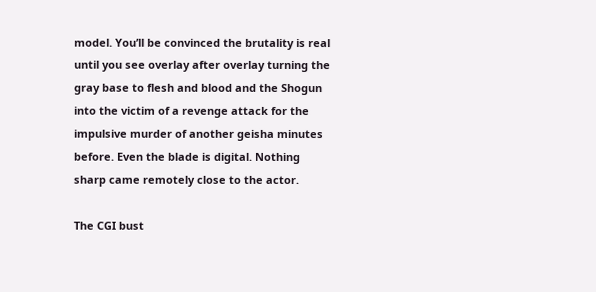model. You’ll be convinced the brutality is real until you see overlay after overlay turning the gray base to flesh and blood and the Shogun into the victim of a revenge attack for the impulsive murder of another geisha minutes before. Even the blade is digital. Nothing sharp came remotely close to the actor.

The CGI bust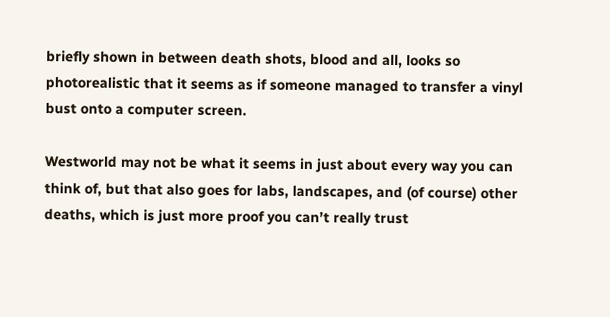briefly shown in between death shots, blood and all, looks so photorealistic that it seems as if someone managed to transfer a vinyl bust onto a computer screen.

Westworld may not be what it seems in just about every way you can think of, but that also goes for labs, landscapes, and (of course) other deaths, which is just more proof you can’t really trust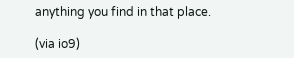anything you find in that place.

(via io9)